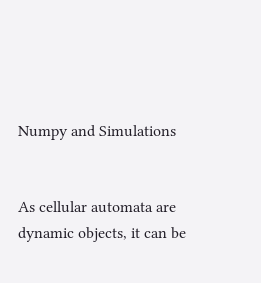Numpy and Simulations


As cellular automata are dynamic objects, it can be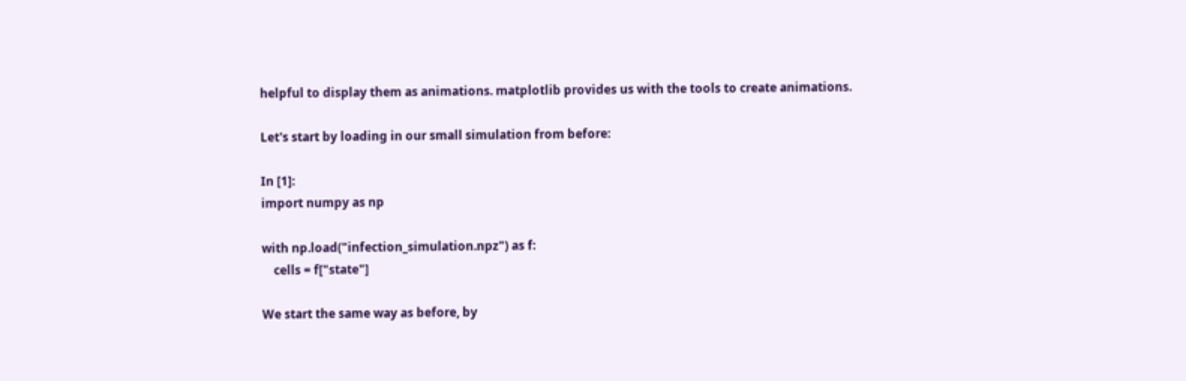helpful to display them as animations. matplotlib provides us with the tools to create animations.

Let's start by loading in our small simulation from before:

In [1]:
import numpy as np

with np.load("infection_simulation.npz") as f:
    cells = f["state"]

We start the same way as before, by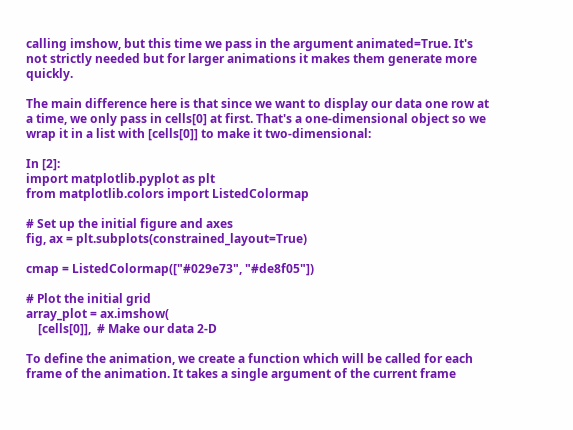calling imshow, but this time we pass in the argument animated=True. It's not strictly needed but for larger animations it makes them generate more quickly.

The main difference here is that since we want to display our data one row at a time, we only pass in cells[0] at first. That's a one-dimensional object so we wrap it in a list with [cells[0]] to make it two-dimensional:

In [2]:
import matplotlib.pyplot as plt
from matplotlib.colors import ListedColormap

# Set up the initial figure and axes
fig, ax = plt.subplots(constrained_layout=True)

cmap = ListedColormap(["#029e73", "#de8f05"])

# Plot the initial grid
array_plot = ax.imshow(
    [cells[0]],  # Make our data 2-D

To define the animation, we create a function which will be called for each frame of the animation. It takes a single argument of the current frame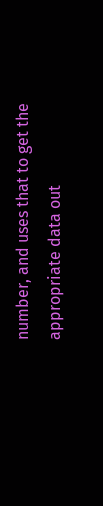number, and uses that to get the appropriate data out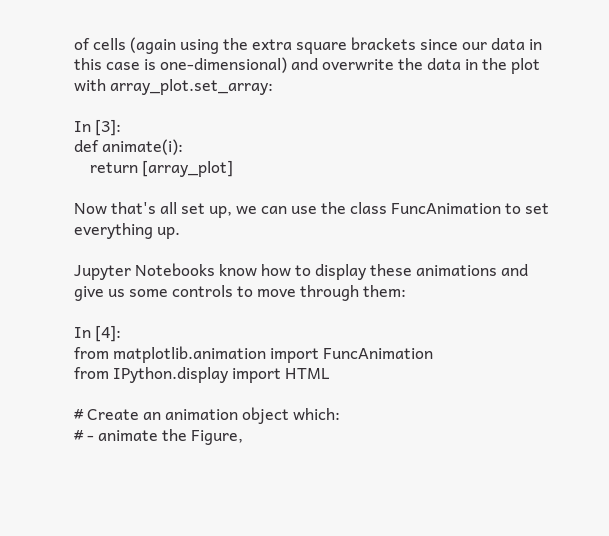of cells (again using the extra square brackets since our data in this case is one-dimensional) and overwrite the data in the plot with array_plot.set_array:

In [3]:
def animate(i):
    return [array_plot]

Now that's all set up, we can use the class FuncAnimation to set everything up.

Jupyter Notebooks know how to display these animations and give us some controls to move through them:

In [4]:
from matplotlib.animation import FuncAnimation
from IPython.display import HTML

# Create an animation object which:
# - animate the Figure,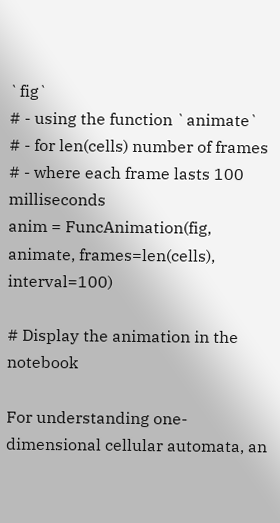`fig`
# - using the function `animate`
# - for len(cells) number of frames
# - where each frame lasts 100 milliseconds
anim = FuncAnimation(fig, animate, frames=len(cells), interval=100)

# Display the animation in the notebook

For understanding one-dimensional cellular automata, an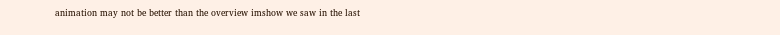animation may not be better than the overview imshow we saw in the last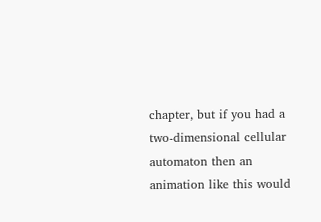chapter, but if you had a two-dimensional cellular automaton then an animation like this would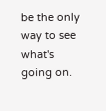be the only way to see what's going on.